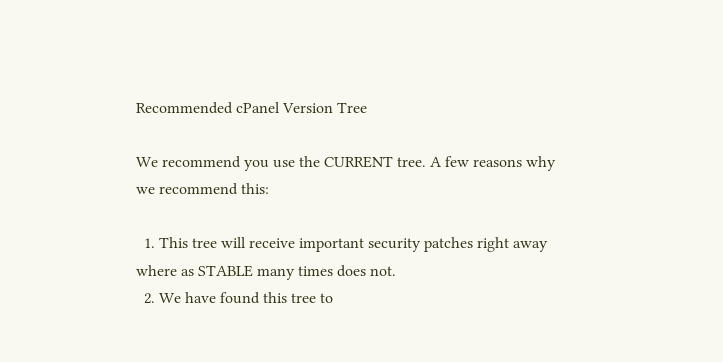Recommended cPanel Version Tree

We recommend you use the CURRENT tree. A few reasons why we recommend this:

  1. This tree will receive important security patches right away where as STABLE many times does not.
  2. We have found this tree to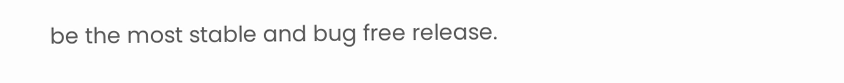be the most stable and bug free release.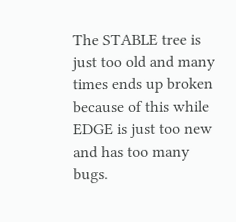The STABLE tree is just too old and many times ends up broken because of this while EDGE is just too new and has too many bugs.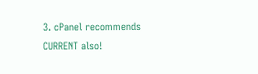3. cPanel recommends CURRENT also!